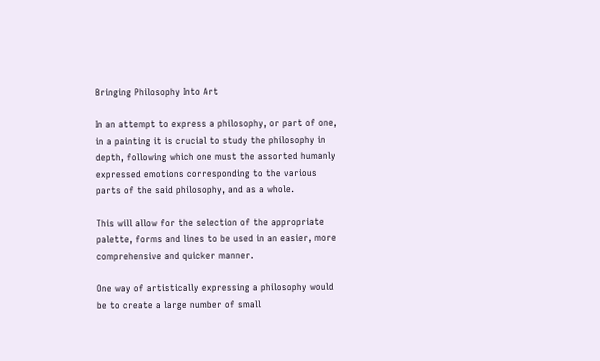Bringing Philosophy Into Art

In an attempt to express a philosophy, or part of one, in a painting it is crucial to study the philosophy in depth, following which one must the assorted humanly expressed emotions corresponding to the various parts of the said philosophy, and as a whole.

This will allow for the selection of the appropriate palette, forms and lines to be used in an easier, more comprehensive and quicker manner.

One way of artistically expressing a philosophy would be to create a large number of small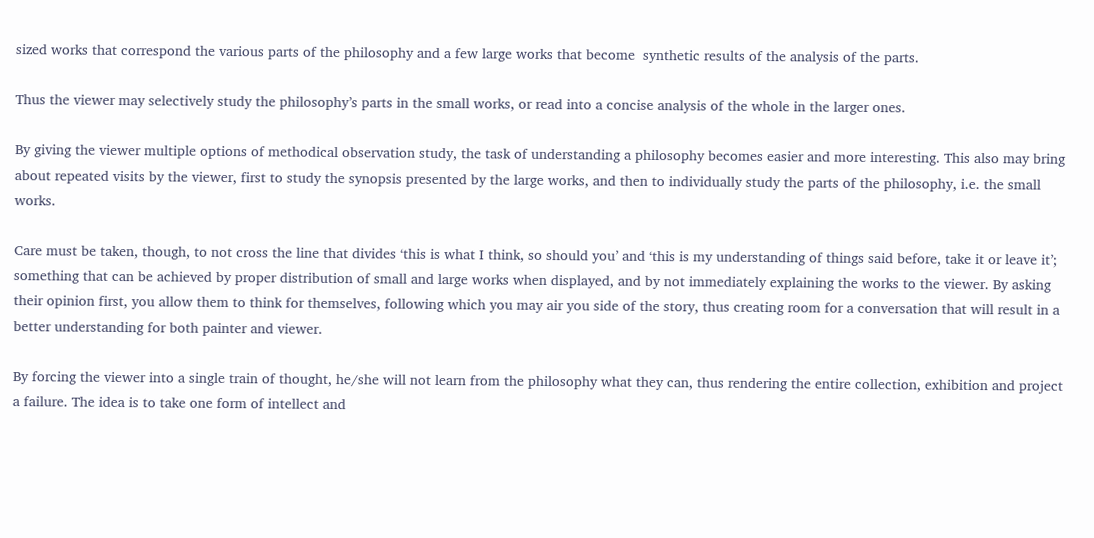sized works that correspond the various parts of the philosophy and a few large works that become  synthetic results of the analysis of the parts.

Thus the viewer may selectively study the philosophy’s parts in the small works, or read into a concise analysis of the whole in the larger ones.

By giving the viewer multiple options of methodical observation study, the task of understanding a philosophy becomes easier and more interesting. This also may bring about repeated visits by the viewer, first to study the synopsis presented by the large works, and then to individually study the parts of the philosophy, i.e. the small works.

Care must be taken, though, to not cross the line that divides ‘this is what I think, so should you’ and ‘this is my understanding of things said before, take it or leave it’; something that can be achieved by proper distribution of small and large works when displayed, and by not immediately explaining the works to the viewer. By asking their opinion first, you allow them to think for themselves, following which you may air you side of the story, thus creating room for a conversation that will result in a better understanding for both painter and viewer.

By forcing the viewer into a single train of thought, he/she will not learn from the philosophy what they can, thus rendering the entire collection, exhibition and project a failure. The idea is to take one form of intellect and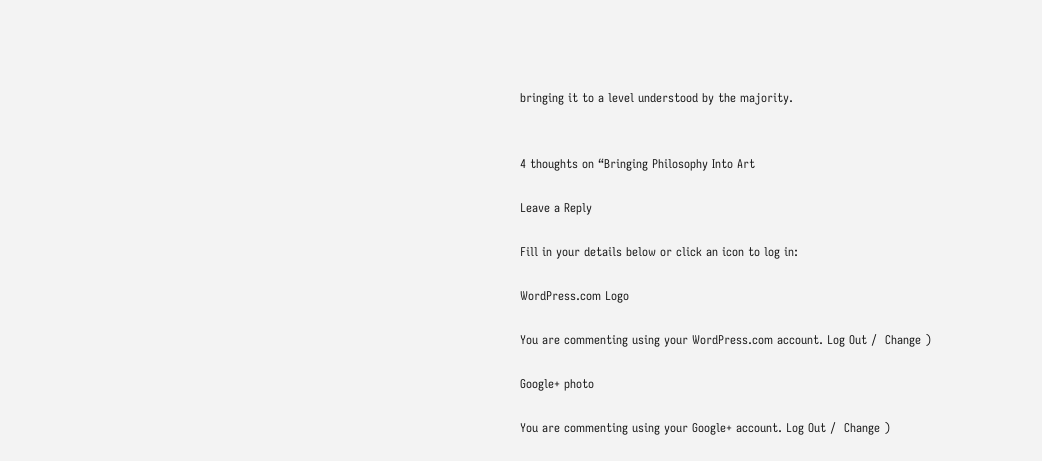bringing it to a level understood by the majority.


4 thoughts on “Bringing Philosophy Into Art

Leave a Reply

Fill in your details below or click an icon to log in:

WordPress.com Logo

You are commenting using your WordPress.com account. Log Out /  Change )

Google+ photo

You are commenting using your Google+ account. Log Out /  Change )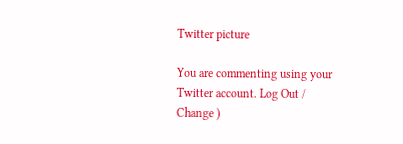Twitter picture

You are commenting using your Twitter account. Log Out /  Change )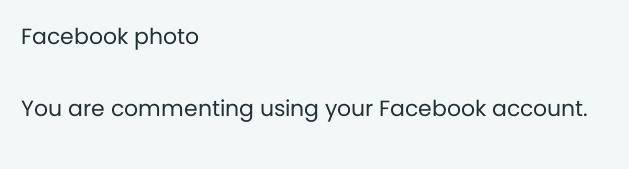Facebook photo

You are commenting using your Facebook account.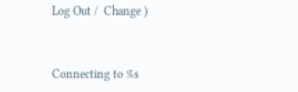Log Out /  Change )


Connecting to %s